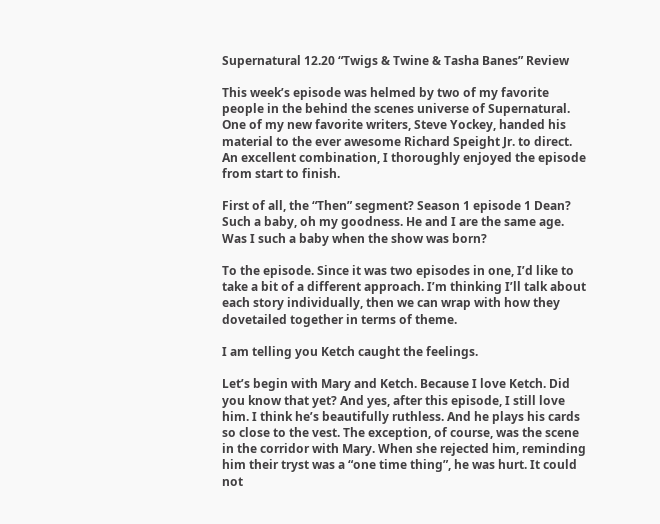Supernatural 12.20 “Twigs & Twine & Tasha Banes” Review

This week’s episode was helmed by two of my favorite people in the behind the scenes universe of Supernatural. One of my new favorite writers, Steve Yockey, handed his material to the ever awesome Richard Speight Jr. to direct. An excellent combination, I thoroughly enjoyed the episode from start to finish.

First of all, the “Then” segment? Season 1 episode 1 Dean? Such a baby, oh my goodness. He and I are the same age. Was I such a baby when the show was born?

To the episode. Since it was two episodes in one, I’d like to take a bit of a different approach. I’m thinking I’ll talk about each story individually, then we can wrap with how they dovetailed together in terms of theme.

I am telling you Ketch caught the feelings.

Let’s begin with Mary and Ketch. Because I love Ketch. Did you know that yet? And yes, after this episode, I still love him. I think he’s beautifully ruthless. And he plays his cards so close to the vest. The exception, of course, was the scene in the corridor with Mary. When she rejected him, reminding him their tryst was a “one time thing”, he was hurt. It could not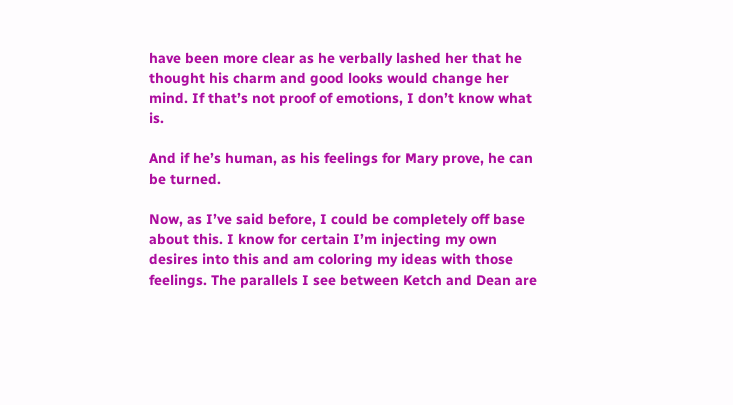have been more clear as he verbally lashed her that he thought his charm and good looks would change her mind. If that’s not proof of emotions, I don’t know what is.

And if he’s human, as his feelings for Mary prove, he can be turned.

Now, as I’ve said before, I could be completely off base about this. I know for certain I’m injecting my own desires into this and am coloring my ideas with those feelings. The parallels I see between Ketch and Dean are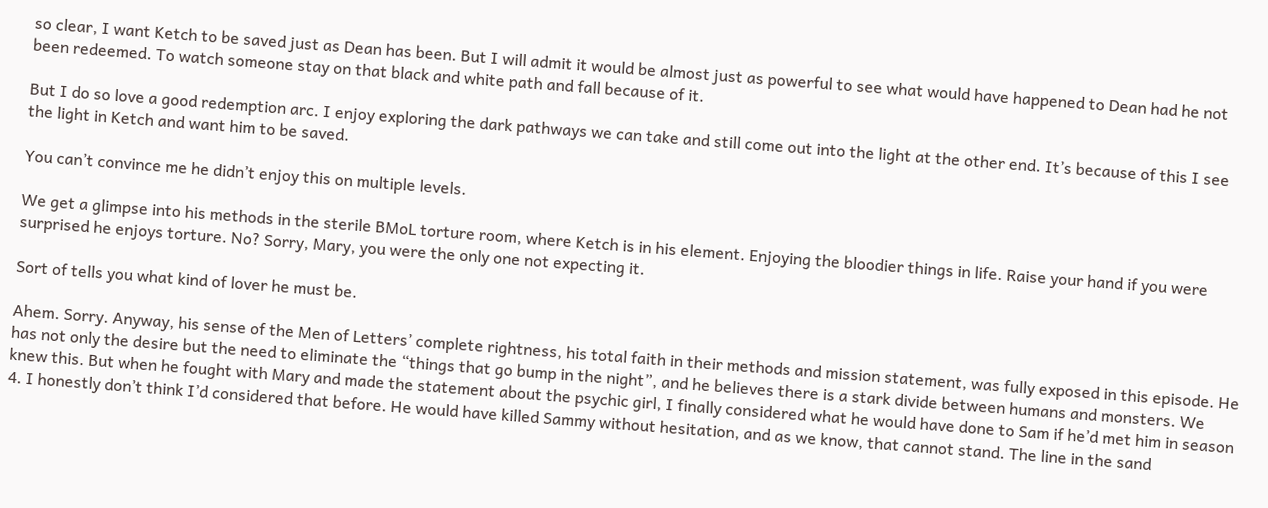so clear, I want Ketch to be saved just as Dean has been. But I will admit it would be almost just as powerful to see what would have happened to Dean had he not been redeemed. To watch someone stay on that black and white path and fall because of it.

But I do so love a good redemption arc. I enjoy exploring the dark pathways we can take and still come out into the light at the other end. It’s because of this I see the light in Ketch and want him to be saved.

You can’t convince me he didn’t enjoy this on multiple levels.

We get a glimpse into his methods in the sterile BMoL torture room, where Ketch is in his element. Enjoying the bloodier things in life. Raise your hand if you were surprised he enjoys torture. No? Sorry, Mary, you were the only one not expecting it.

Sort of tells you what kind of lover he must be.

Ahem. Sorry. Anyway, his sense of the Men of Letters’ complete rightness, his total faith in their methods and mission statement, was fully exposed in this episode. He has not only the desire but the need to eliminate the “things that go bump in the night”, and he believes there is a stark divide between humans and monsters. We knew this. But when he fought with Mary and made the statement about the psychic girl, I finally considered what he would have done to Sam if he’d met him in season 4. I honestly don’t think I’d considered that before. He would have killed Sammy without hesitation, and as we know, that cannot stand. The line in the sand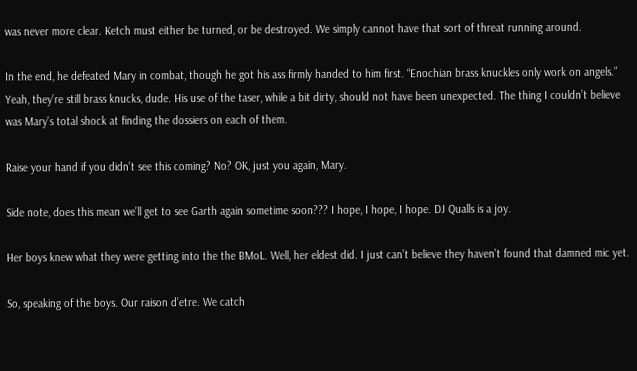was never more clear. Ketch must either be turned, or be destroyed. We simply cannot have that sort of threat running around.

In the end, he defeated Mary in combat, though he got his ass firmly handed to him first. “Enochian brass knuckles only work on angels.” Yeah, they’re still brass knucks, dude. His use of the taser, while a bit dirty, should not have been unexpected. The thing I couldn’t believe was Mary’s total shock at finding the dossiers on each of them.

Raise your hand if you didn’t see this coming? No? OK, just you again, Mary.

Side note, does this mean we’ll get to see Garth again sometime soon??? I hope, I hope, I hope. DJ Qualls is a joy.

Her boys knew what they were getting into the the BMoL. Well, her eldest did. I just can’t believe they haven’t found that damned mic yet.

So, speaking of the boys. Our raison d’etre. We catch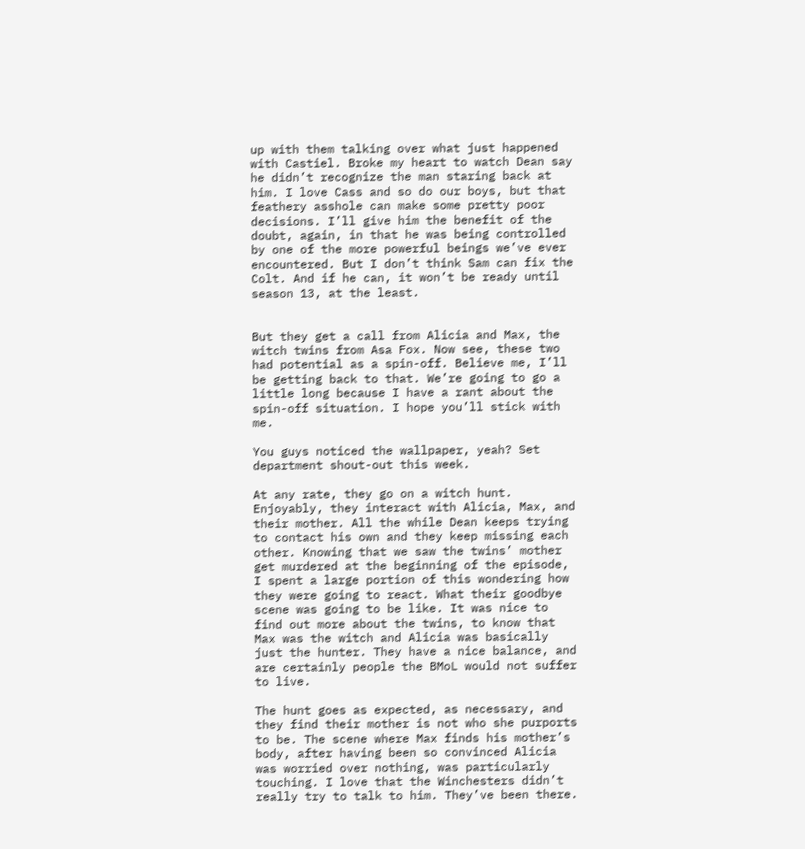up with them talking over what just happened with Castiel. Broke my heart to watch Dean say he didn’t recognize the man staring back at him. I love Cass and so do our boys, but that feathery asshole can make some pretty poor decisions. I’ll give him the benefit of the doubt, again, in that he was being controlled by one of the more powerful beings we’ve ever encountered. But I don’t think Sam can fix the Colt. And if he can, it won’t be ready until season 13, at the least.


But they get a call from Alicia and Max, the witch twins from Asa Fox. Now see, these two had potential as a spin-off. Believe me, I’ll be getting back to that. We’re going to go a little long because I have a rant about the spin-off situation. I hope you’ll stick with me.

You guys noticed the wallpaper, yeah? Set department shout-out this week.

At any rate, they go on a witch hunt. Enjoyably, they interact with Alicia, Max, and their mother. All the while Dean keeps trying to contact his own and they keep missing each other. Knowing that we saw the twins’ mother get murdered at the beginning of the episode, I spent a large portion of this wondering how they were going to react. What their goodbye scene was going to be like. It was nice to find out more about the twins, to know that Max was the witch and Alicia was basically just the hunter. They have a nice balance, and are certainly people the BMoL would not suffer to live.

The hunt goes as expected, as necessary, and they find their mother is not who she purports to be. The scene where Max finds his mother’s body, after having been so convinced Alicia was worried over nothing, was particularly touching. I love that the Winchesters didn’t really try to talk to him. They’ve been there.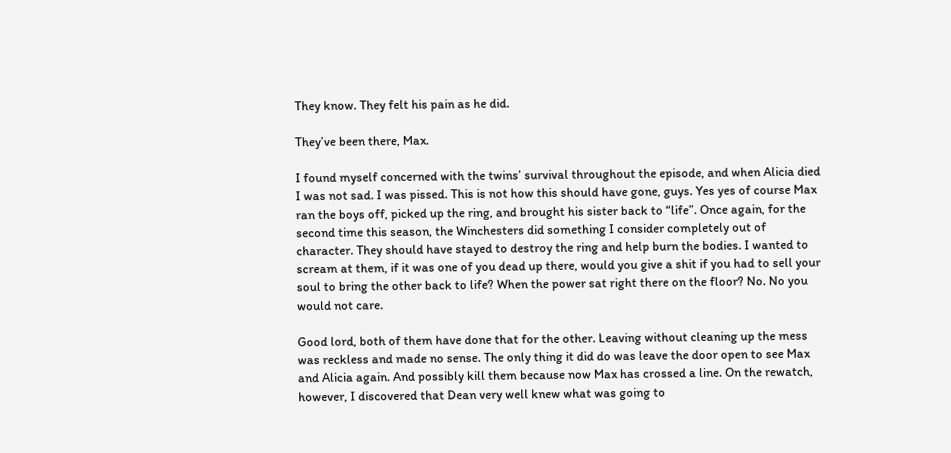They know. They felt his pain as he did.

They’ve been there, Max.

I found myself concerned with the twins’ survival throughout the episode, and when Alicia died I was not sad. I was pissed. This is not how this should have gone, guys. Yes yes of course Max ran the boys off, picked up the ring, and brought his sister back to “life”. Once again, for the second time this season, the Winchesters did something I consider completely out of character. They should have stayed to destroy the ring and help burn the bodies. I wanted to scream at them, if it was one of you dead up there, would you give a shit if you had to sell your soul to bring the other back to life? When the power sat right there on the floor? No. No you would not care.

Good lord, both of them have done that for the other. Leaving without cleaning up the mess was reckless and made no sense. The only thing it did do was leave the door open to see Max and Alicia again. And possibly kill them because now Max has crossed a line. On the rewatch, however, I discovered that Dean very well knew what was going to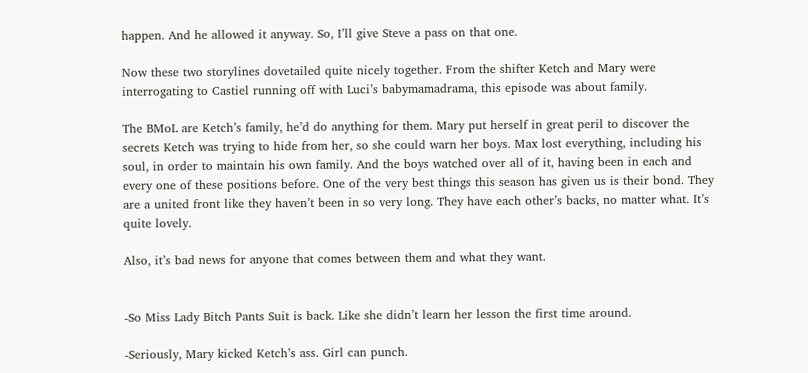happen. And he allowed it anyway. So, I’ll give Steve a pass on that one.

Now these two storylines dovetailed quite nicely together. From the shifter Ketch and Mary were interrogating to Castiel running off with Luci’s babymamadrama, this episode was about family.

The BMoL are Ketch’s family, he’d do anything for them. Mary put herself in great peril to discover the secrets Ketch was trying to hide from her, so she could warn her boys. Max lost everything, including his soul, in order to maintain his own family. And the boys watched over all of it, having been in each and every one of these positions before. One of the very best things this season has given us is their bond. They are a united front like they haven’t been in so very long. They have each other’s backs, no matter what. It’s quite lovely.

Also, it’s bad news for anyone that comes between them and what they want.


-So Miss Lady Bitch Pants Suit is back. Like she didn’t learn her lesson the first time around.

-Seriously, Mary kicked Ketch’s ass. Girl can punch.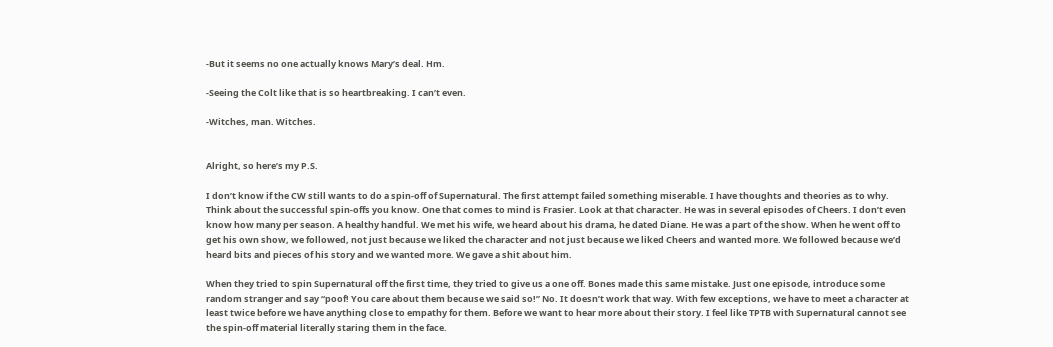-But it seems no one actually knows Mary’s deal. Hm.

-Seeing the Colt like that is so heartbreaking. I can’t even.

-Witches, man. Witches.


Alright, so here’s my P.S.

I don’t know if the CW still wants to do a spin-off of Supernatural. The first attempt failed something miserable. I have thoughts and theories as to why. Think about the successful spin-offs you know. One that comes to mind is Frasier. Look at that character. He was in several episodes of Cheers. I don’t even know how many per season. A healthy handful. We met his wife, we heard about his drama, he dated Diane. He was a part of the show. When he went off to get his own show, we followed, not just because we liked the character and not just because we liked Cheers and wanted more. We followed because we’d heard bits and pieces of his story and we wanted more. We gave a shit about him.

When they tried to spin Supernatural off the first time, they tried to give us a one off. Bones made this same mistake. Just one episode, introduce some random stranger and say “poof! You care about them because we said so!” No. It doesn’t work that way. With few exceptions, we have to meet a character at least twice before we have anything close to empathy for them. Before we want to hear more about their story. I feel like TPTB with Supernatural cannot see the spin-off material literally staring them in the face.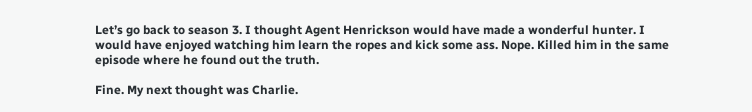Let’s go back to season 3. I thought Agent Henrickson would have made a wonderful hunter. I would have enjoyed watching him learn the ropes and kick some ass. Nope. Killed him in the same episode where he found out the truth.

Fine. My next thought was Charlie.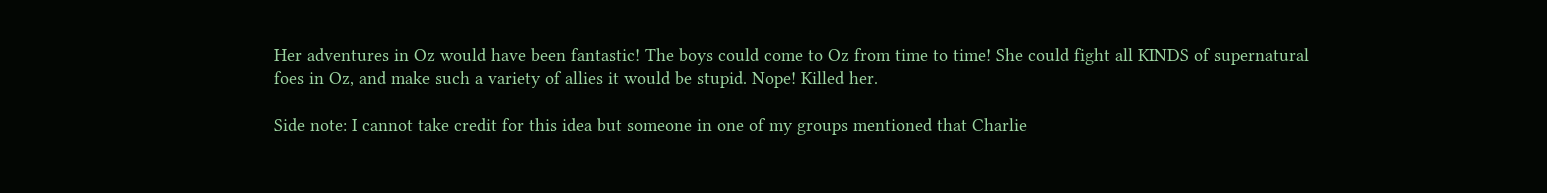Her adventures in Oz would have been fantastic! The boys could come to Oz from time to time! She could fight all KINDS of supernatural foes in Oz, and make such a variety of allies it would be stupid. Nope! Killed her.

Side note: I cannot take credit for this idea but someone in one of my groups mentioned that Charlie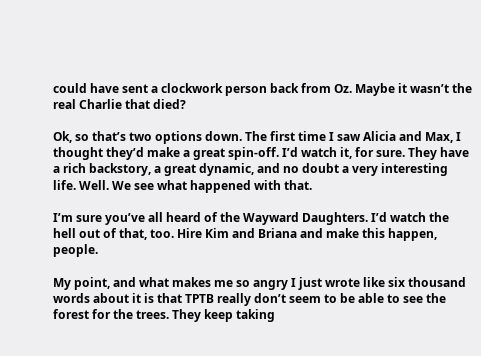could have sent a clockwork person back from Oz. Maybe it wasn’t the real Charlie that died?

Ok, so that’s two options down. The first time I saw Alicia and Max, I thought they’d make a great spin-off. I’d watch it, for sure. They have a rich backstory, a great dynamic, and no doubt a very interesting life. Well. We see what happened with that.

I’m sure you’ve all heard of the Wayward Daughters. I’d watch the hell out of that, too. Hire Kim and Briana and make this happen, people.

My point, and what makes me so angry I just wrote like six thousand words about it is that TPTB really don’t seem to be able to see the forest for the trees. They keep taking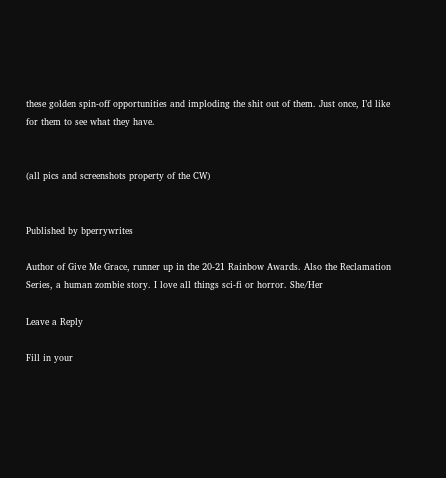these golden spin-off opportunities and imploding the shit out of them. Just once, I’d like for them to see what they have.


(all pics and screenshots property of the CW)


Published by bperrywrites

Author of Give Me Grace, runner up in the 20-21 Rainbow Awards. Also the Reclamation Series, a human zombie story. I love all things sci-fi or horror. She/Her

Leave a Reply

Fill in your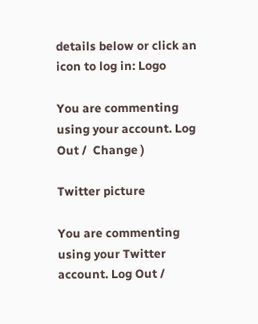details below or click an icon to log in: Logo

You are commenting using your account. Log Out /  Change )

Twitter picture

You are commenting using your Twitter account. Log Out /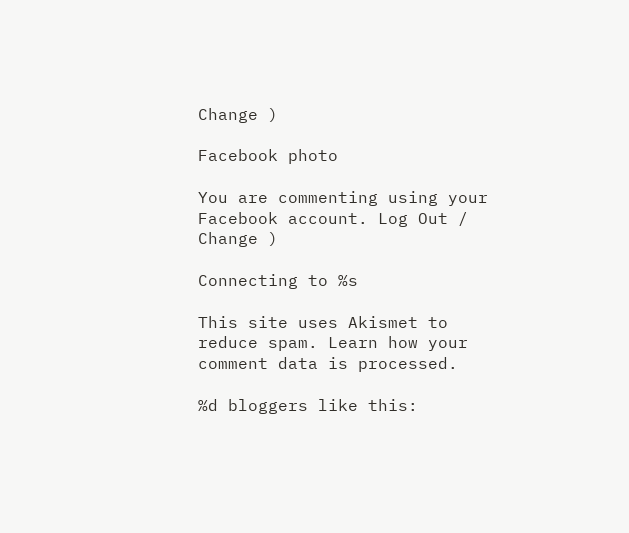Change )

Facebook photo

You are commenting using your Facebook account. Log Out /  Change )

Connecting to %s

This site uses Akismet to reduce spam. Learn how your comment data is processed.

%d bloggers like this: